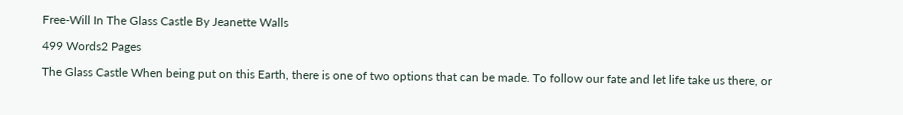Free-Will In The Glass Castle By Jeanette Walls

499 Words2 Pages

The Glass Castle When being put on this Earth, there is one of two options that can be made. To follow our fate and let life take us there, or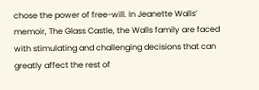chose the power of free-will. In Jeanette Walls’ memoir, The Glass Castle, the Walls family are faced with stimulating and challenging decisions that can greatly affect the rest of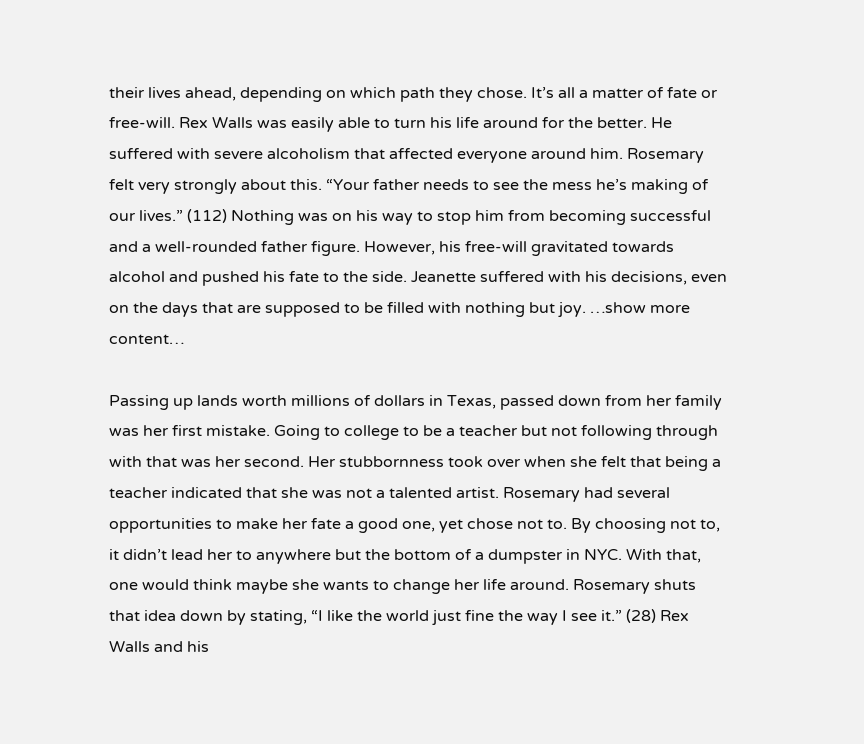their lives ahead, depending on which path they chose. It’s all a matter of fate or free-will. Rex Walls was easily able to turn his life around for the better. He suffered with severe alcoholism that affected everyone around him. Rosemary felt very strongly about this. “Your father needs to see the mess he’s making of our lives.” (112) Nothing was on his way to stop him from becoming successful and a well-rounded father figure. However, his free-will gravitated towards alcohol and pushed his fate to the side. Jeanette suffered with his decisions, even on the days that are supposed to be filled with nothing but joy. …show more content…

Passing up lands worth millions of dollars in Texas, passed down from her family was her first mistake. Going to college to be a teacher but not following through with that was her second. Her stubbornness took over when she felt that being a teacher indicated that she was not a talented artist. Rosemary had several opportunities to make her fate a good one, yet chose not to. By choosing not to, it didn’t lead her to anywhere but the bottom of a dumpster in NYC. With that, one would think maybe she wants to change her life around. Rosemary shuts that idea down by stating, “I like the world just fine the way I see it.” (28) Rex Walls and his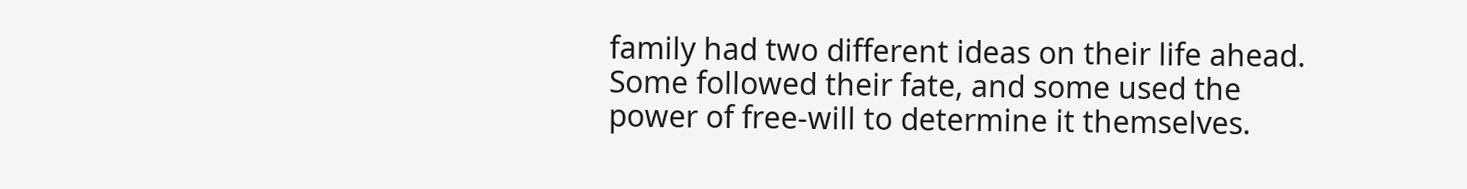family had two different ideas on their life ahead. Some followed their fate, and some used the power of free-will to determine it themselves.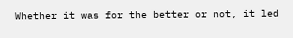Whether it was for the better or not, it led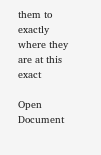them to exactly where they are at this exact

Open Document